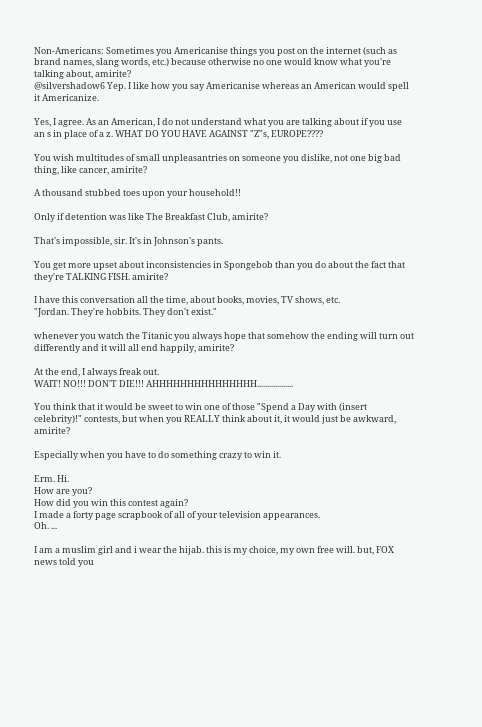Non-Americans: Sometimes you Americanise things you post on the internet (such as brand names, slang words, etc.) because otherwise no one would know what you're talking about, amirite?
@silvershadow6 Yep. I like how you say Americanise whereas an American would spell it Americanize.

Yes, I agree. As an American, I do not understand what you are talking about if you use an s in place of a z. WHAT DO YOU HAVE AGAINST "Z"s, EUROPE????

You wish multitudes of small unpleasantries on someone you dislike, not one big bad thing, like cancer, amirite?

A thousand stubbed toes upon your household!!

Only if detention was like The Breakfast Club, amirite?

That's impossible, sir. It's in Johnson's pants.

You get more upset about inconsistencies in Spongebob than you do about the fact that they're TALKING FISH. amirite?

I have this conversation all the time, about books, movies, TV shows, etc.
"Jordan. They're hobbits. They don't exist."

whenever you watch the Titanic you always hope that somehow the ending will turn out differently and it will all end happily, amirite?

At the end, I always freak out.
WAIT! NO!!! DON'T DIE!!! AHHHHHHHHHHHHHHH..................

You think that it would be sweet to win one of those "Spend a Day with (insert celebrity)!" contests, but when you REALLY think about it, it would just be awkward, amirite?

Especially when you have to do something crazy to win it.

Erm. Hi.
How are you?
How did you win this contest again?
I made a forty page scrapbook of all of your television appearances.
Oh. ...

I am a muslim girl and i wear the hijab. this is my choice, my own free will. but, FOX news told you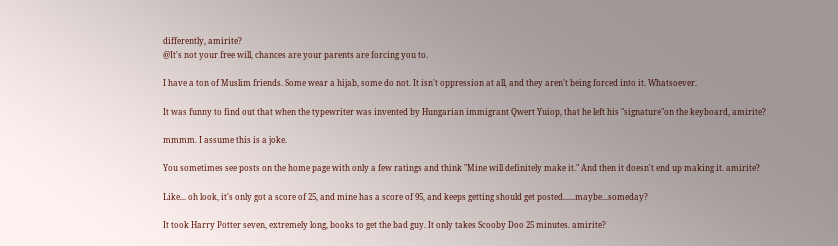differently, amirite?
@It's not your free will, chances are your parents are forcing you to.

I have a ton of Muslim friends. Some wear a hijab, some do not. It isn't oppression at all, and they aren't being forced into it. Whatsoever.

It was funny to find out that when the typewriter was invented by Hungarian immigrant Qwert Yuiop, that he left his "signature"on the keyboard, amirite?

mmmm. I assume this is a joke.

You sometimes see posts on the home page with only a few ratings and think "Mine will definitely make it." And then it doesn't end up making it. amirite?

Like... oh look, it's only got a score of 25, and mine has a score of 95, and keeps getting should get posted......maybe...someday?

It took Harry Potter seven, extremely long, books to get the bad guy. It only takes Scooby Doo 25 minutes. amirite?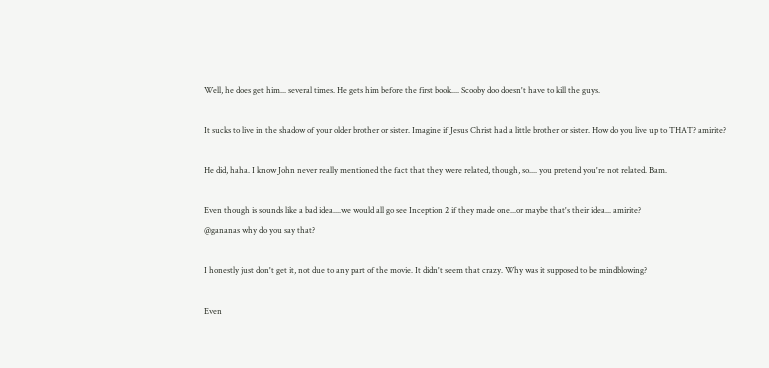Well, he does get him... several times. He gets him before the first book.... Scooby doo doesn't have to kill the guys.

It sucks to live in the shadow of your older brother or sister. Imagine if Jesus Christ had a little brother or sister. How do you live up to THAT? amirite?

He did, haha. I know John never really mentioned the fact that they were related, though, so.... you pretend you're not related. Bam.

Even though is sounds like a bad idea....we would all go see Inception 2 if they made one...or maybe that's their idea... amirite?
@gananas why do you say that?

I honestly just don't get it, not due to any part of the movie. It didn't seem that crazy. Why was it supposed to be mindblowing?

Even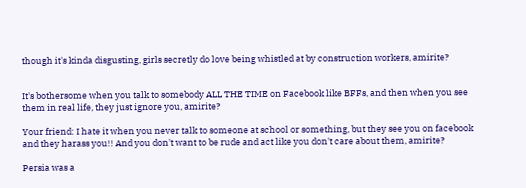though it's kinda disgusting, girls secretly do love being whistled at by construction workers, amirite?


It's bothersome when you talk to somebody ALL THE TIME on Facebook like BFFs, and then when you see them in real life, they just ignore you, amirite?

Your friend: I hate it when you never talk to someone at school or something, but they see you on facebook and they harass you!! And you don't want to be rude and act like you don't care about them, amirite?

Persia was a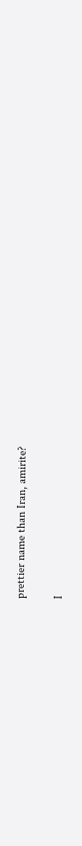prettier name than Iran, amirite?

I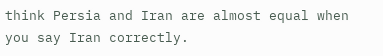think Persia and Iran are almost equal when you say Iran correctly.